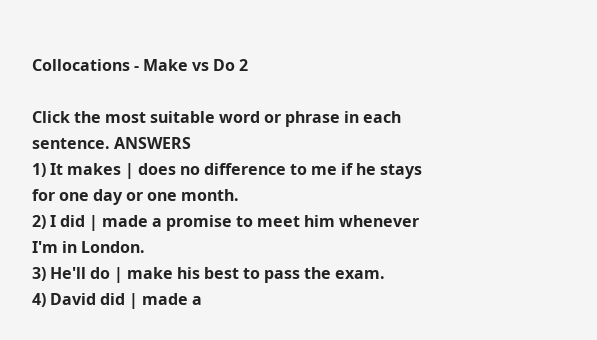Collocations - Make vs Do 2

Click the most suitable word or phrase in each sentence. ANSWERS
1) It makes | does no difference to me if he stays for one day or one month.
2) I did | made a promise to meet him whenever I'm in London.
3) He'll do | make his best to pass the exam.
4) David did | made a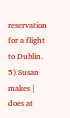reservation for a flight to Dublin.
5) Susan makes | does at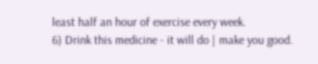least half an hour of exercise every week.
6) Drink this medicine - it will do | make you good.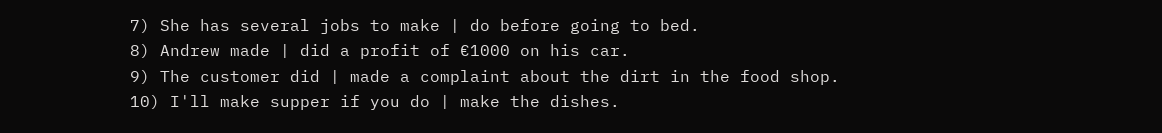7) She has several jobs to make | do before going to bed.
8) Andrew made | did a profit of €1000 on his car.
9) The customer did | made a complaint about the dirt in the food shop.
10) I'll make supper if you do | make the dishes.